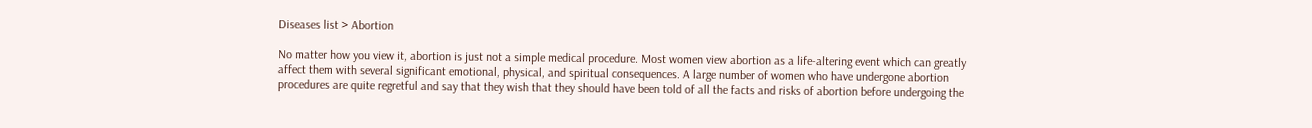Diseases list > Abortion

No matter how you view it, abortion is just not a simple medical procedure. Most women view abortion as a life-altering event which can greatly affect them with several significant emotional, physical, and spiritual consequences. A large number of women who have undergone abortion procedures are quite regretful and say that they wish that they should have been told of all the facts and risks of abortion before undergoing the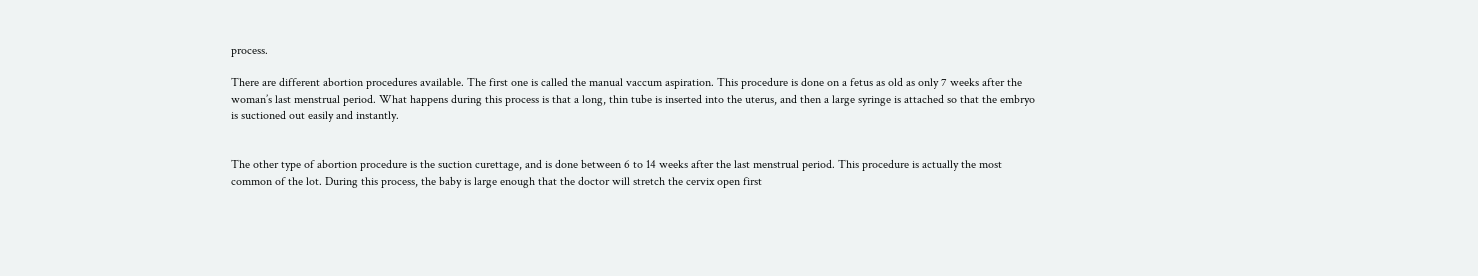process.

There are different abortion procedures available. The first one is called the manual vaccum aspiration. This procedure is done on a fetus as old as only 7 weeks after the woman’s last menstrual period. What happens during this process is that a long, thin tube is inserted into the uterus, and then a large syringe is attached so that the embryo is suctioned out easily and instantly.


The other type of abortion procedure is the suction curettage, and is done between 6 to 14 weeks after the last menstrual period. This procedure is actually the most common of the lot. During this process, the baby is large enough that the doctor will stretch the cervix open first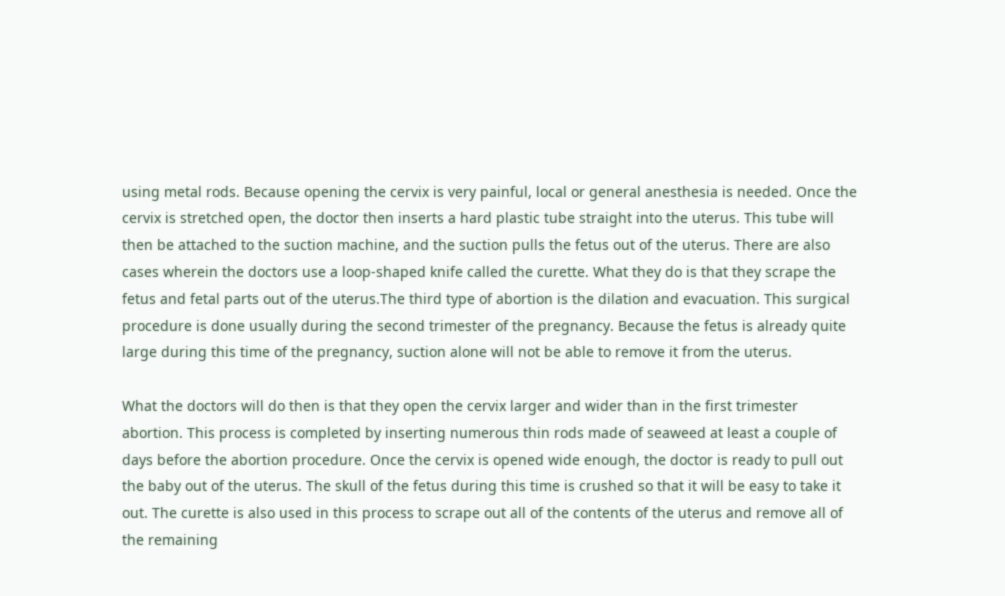using metal rods. Because opening the cervix is very painful, local or general anesthesia is needed. Once the cervix is stretched open, the doctor then inserts a hard plastic tube straight into the uterus. This tube will then be attached to the suction machine, and the suction pulls the fetus out of the uterus. There are also cases wherein the doctors use a loop-shaped knife called the curette. What they do is that they scrape the fetus and fetal parts out of the uterus.The third type of abortion is the dilation and evacuation. This surgical procedure is done usually during the second trimester of the pregnancy. Because the fetus is already quite large during this time of the pregnancy, suction alone will not be able to remove it from the uterus.

What the doctors will do then is that they open the cervix larger and wider than in the first trimester abortion. This process is completed by inserting numerous thin rods made of seaweed at least a couple of days before the abortion procedure. Once the cervix is opened wide enough, the doctor is ready to pull out the baby out of the uterus. The skull of the fetus during this time is crushed so that it will be easy to take it out. The curette is also used in this process to scrape out all of the contents of the uterus and remove all of the remaining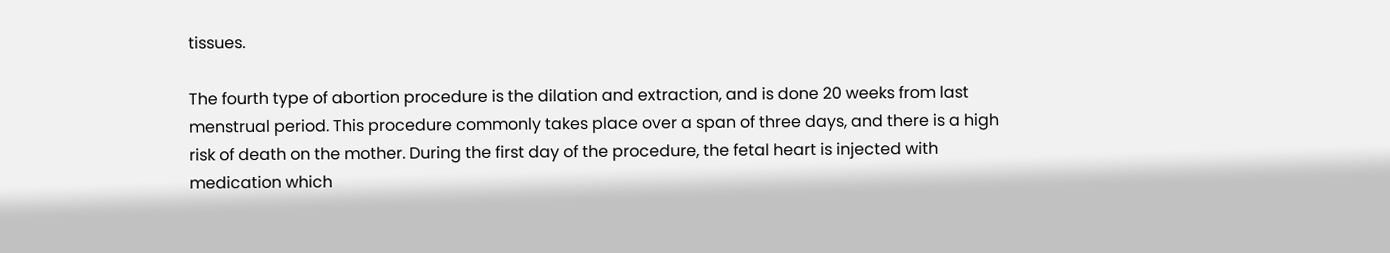tissues.

The fourth type of abortion procedure is the dilation and extraction, and is done 20 weeks from last menstrual period. This procedure commonly takes place over a span of three days, and there is a high risk of death on the mother. During the first day of the procedure, the fetal heart is injected with medication which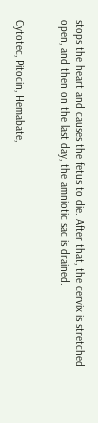stops the heart and causes the fetus to die. After that, the cervix is stretched open, and then on the last day, the amniotic sac is drained.


Cytotec, Pitocin, Hemabate,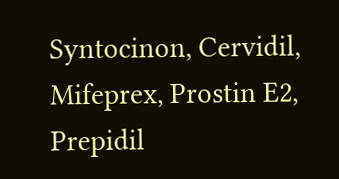Syntocinon, Cervidil, Mifeprex, Prostin E2, Prepidil